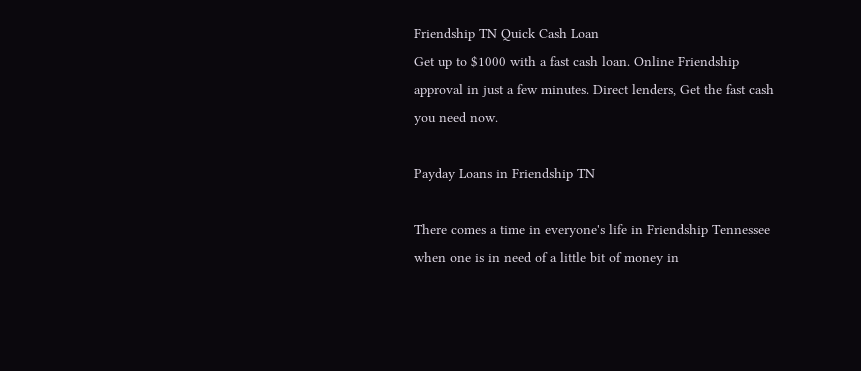Friendship TN Quick Cash Loan
Get up to $1000 with a fast cash loan. Online Friendship approval in just a few minutes. Direct lenders, Get the fast cash you need now.

Payday Loans in Friendship TN

There comes a time in everyone's life in Friendship Tennessee when one is in need of a little bit of money in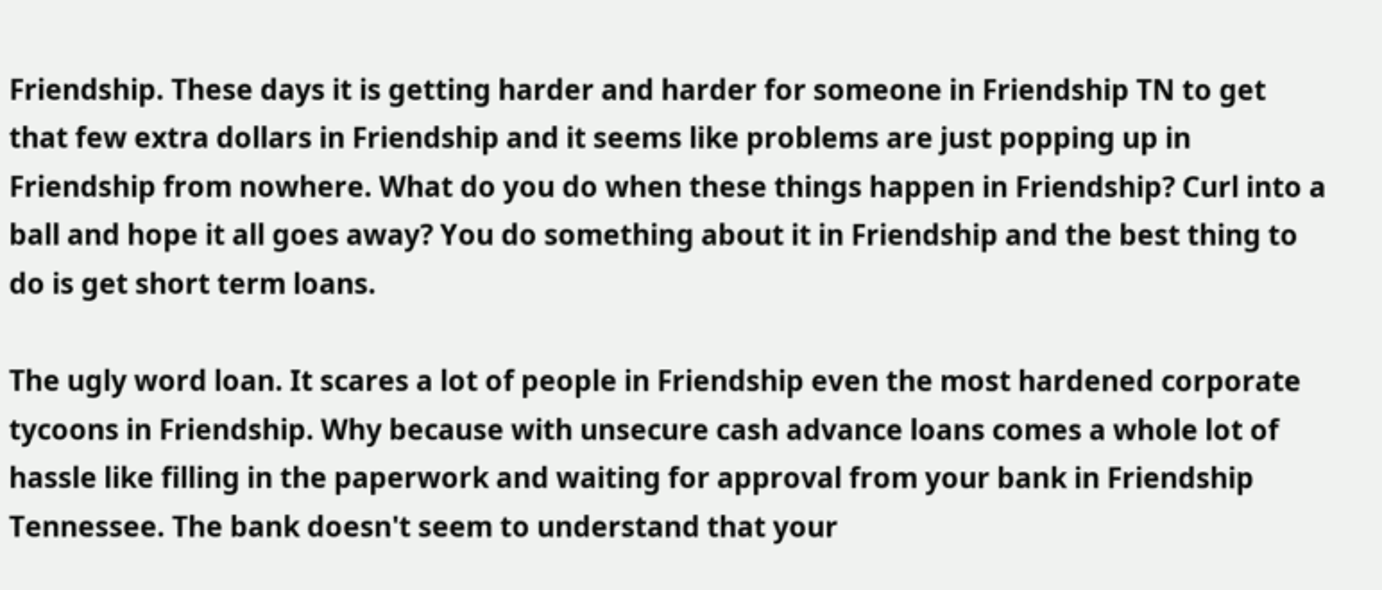Friendship. These days it is getting harder and harder for someone in Friendship TN to get that few extra dollars in Friendship and it seems like problems are just popping up in Friendship from nowhere. What do you do when these things happen in Friendship? Curl into a ball and hope it all goes away? You do something about it in Friendship and the best thing to do is get short term loans.

The ugly word loan. It scares a lot of people in Friendship even the most hardened corporate tycoons in Friendship. Why because with unsecure cash advance loans comes a whole lot of hassle like filling in the paperwork and waiting for approval from your bank in Friendship Tennessee. The bank doesn't seem to understand that your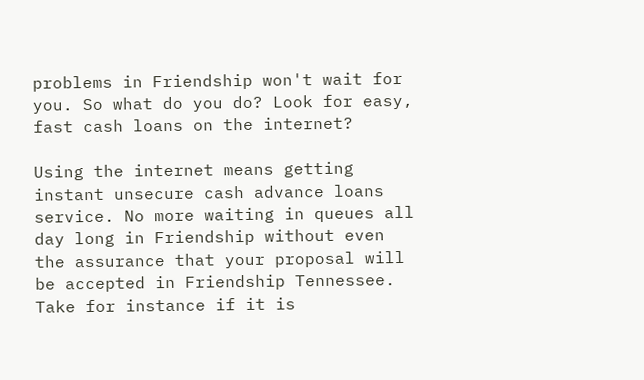problems in Friendship won't wait for you. So what do you do? Look for easy, fast cash loans on the internet?

Using the internet means getting instant unsecure cash advance loans service. No more waiting in queues all day long in Friendship without even the assurance that your proposal will be accepted in Friendship Tennessee. Take for instance if it is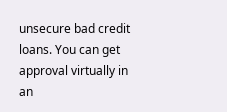unsecure bad credit loans. You can get approval virtually in an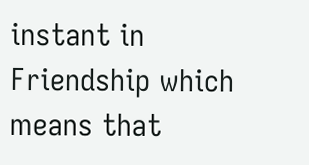instant in Friendship which means that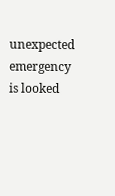unexpected emergency is looked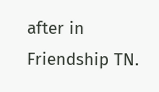after in Friendship TN.